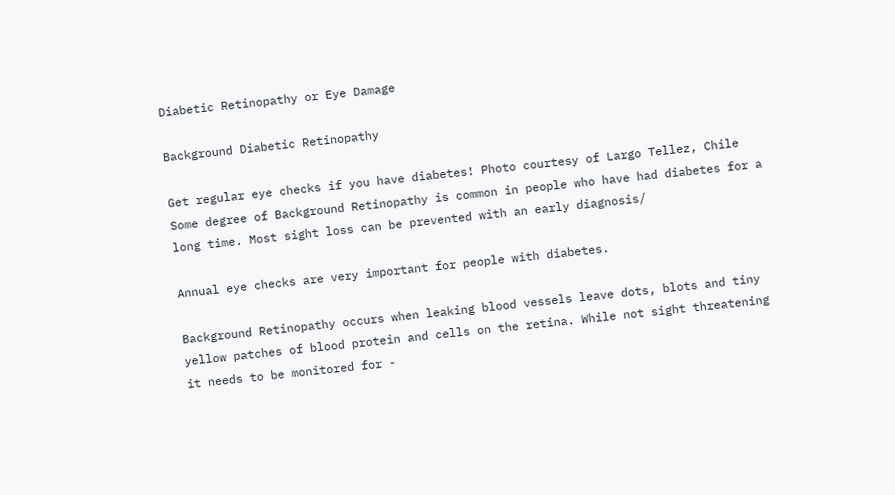Diabetic Retinopathy or Eye Damage

Background Diabetic Retinopathy

Get regular eye checks if you have diabetes! Photo courtesy of Largo Tellez, Chile Some degree of Background Retinopathy is common in people who have had diabetes for a long time. Most sight loss can be prevented with an early diagnosis/

Annual eye checks are very important for people with diabetes.

Background Retinopathy occurs when leaking blood vessels leave dots, blots and tiny yellow patches of blood protein and cells on the retina. While not sight threatening it needs to be monitored for -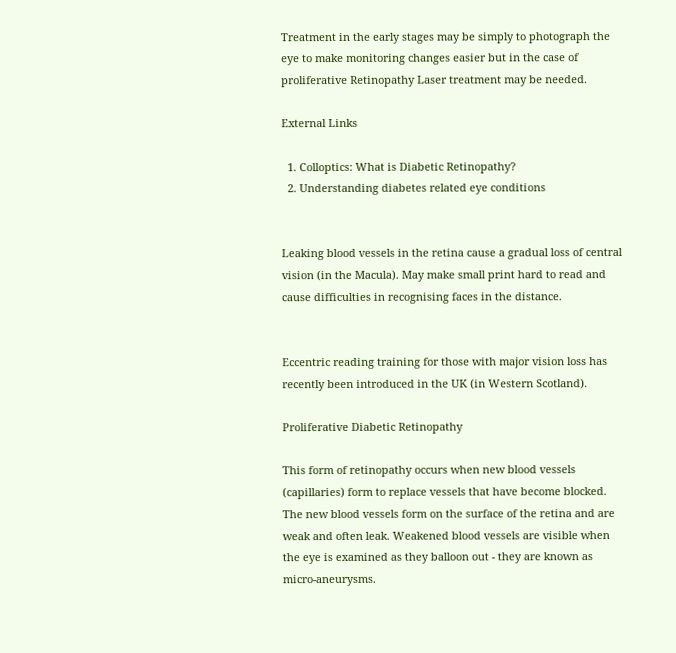Treatment in the early stages may be simply to photograph the eye to make monitoring changes easier but in the case of proliferative Retinopathy Laser treatment may be needed.

External Links

  1. Colloptics: What is Diabetic Retinopathy?
  2. Understanding diabetes related eye conditions


Leaking blood vessels in the retina cause a gradual loss of central vision (in the Macula). May make small print hard to read and cause difficulties in recognising faces in the distance.


Eccentric reading training for those with major vision loss has recently been introduced in the UK (in Western Scotland).

Proliferative Diabetic Retinopathy

This form of retinopathy occurs when new blood vessels (capillaries) form to replace vessels that have become blocked. The new blood vessels form on the surface of the retina and are weak and often leak. Weakened blood vessels are visible when the eye is examined as they balloon out - they are known as micro-aneurysms.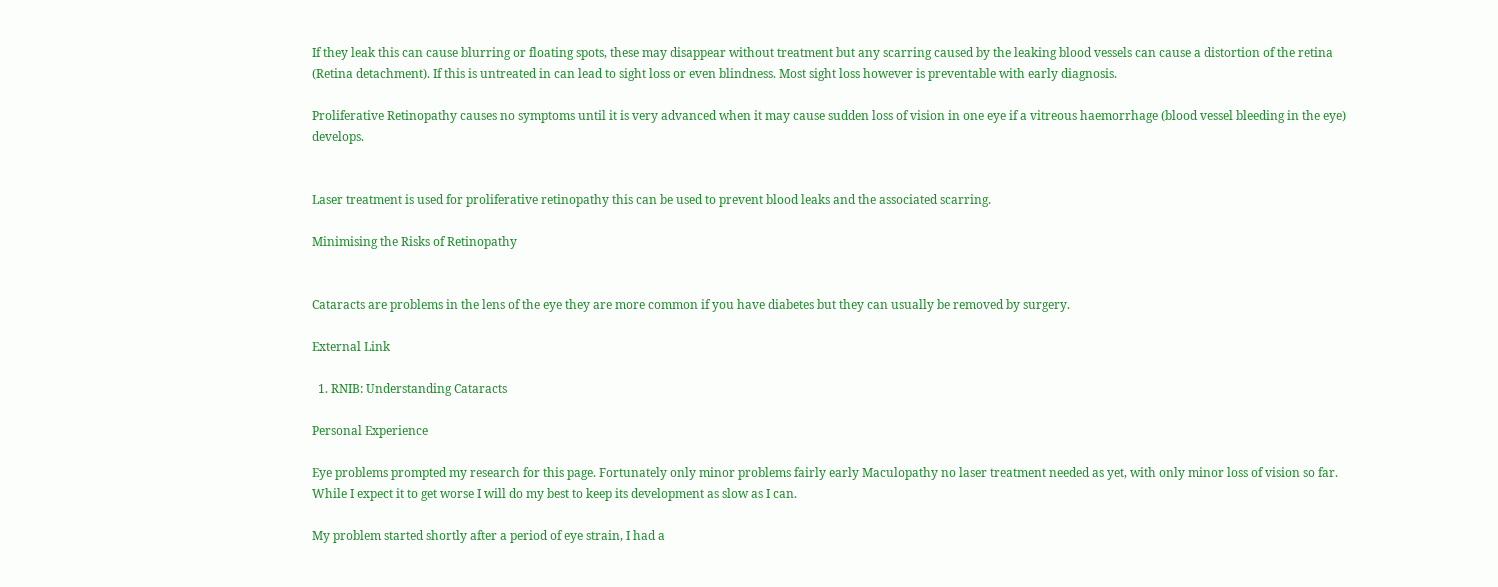If they leak this can cause blurring or floating spots, these may disappear without treatment but any scarring caused by the leaking blood vessels can cause a distortion of the retina (Retina detachment). If this is untreated in can lead to sight loss or even blindness. Most sight loss however is preventable with early diagnosis.

Proliferative Retinopathy causes no symptoms until it is very advanced when it may cause sudden loss of vision in one eye if a vitreous haemorrhage (blood vessel bleeding in the eye) develops.


Laser treatment is used for proliferative retinopathy this can be used to prevent blood leaks and the associated scarring.

Minimising the Risks of Retinopathy


Cataracts are problems in the lens of the eye they are more common if you have diabetes but they can usually be removed by surgery.

External Link

  1. RNIB: Understanding Cataracts

Personal Experience

Eye problems prompted my research for this page. Fortunately only minor problems fairly early Maculopathy no laser treatment needed as yet, with only minor loss of vision so far. While I expect it to get worse I will do my best to keep its development as slow as I can.

My problem started shortly after a period of eye strain, I had a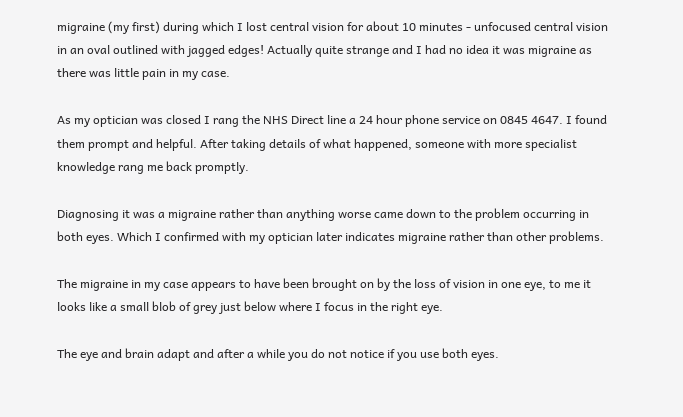migraine (my first) during which I lost central vision for about 10 minutes - unfocused central vision in an oval outlined with jagged edges! Actually quite strange and I had no idea it was migraine as there was little pain in my case.

As my optician was closed I rang the NHS Direct line a 24 hour phone service on 0845 4647. I found them prompt and helpful. After taking details of what happened, someone with more specialist knowledge rang me back promptly.

Diagnosing it was a migraine rather than anything worse came down to the problem occurring in both eyes. Which I confirmed with my optician later indicates migraine rather than other problems.

The migraine in my case appears to have been brought on by the loss of vision in one eye, to me it looks like a small blob of grey just below where I focus in the right eye.

The eye and brain adapt and after a while you do not notice if you use both eyes.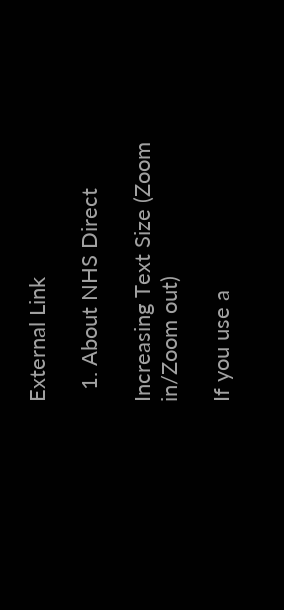External Link

  1. About NHS Direct

Increasing Text Size (Zoom in/Zoom out)

If you use a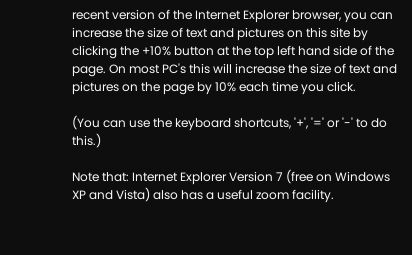recent version of the Internet Explorer browser, you can increase the size of text and pictures on this site by clicking the +10% button at the top left hand side of the page. On most PC's this will increase the size of text and pictures on the page by 10% each time you click.

(You can use the keyboard shortcuts, '+', '=' or '-' to do this.)

Note that: Internet Explorer Version 7 (free on Windows XP and Vista) also has a useful zoom facility.